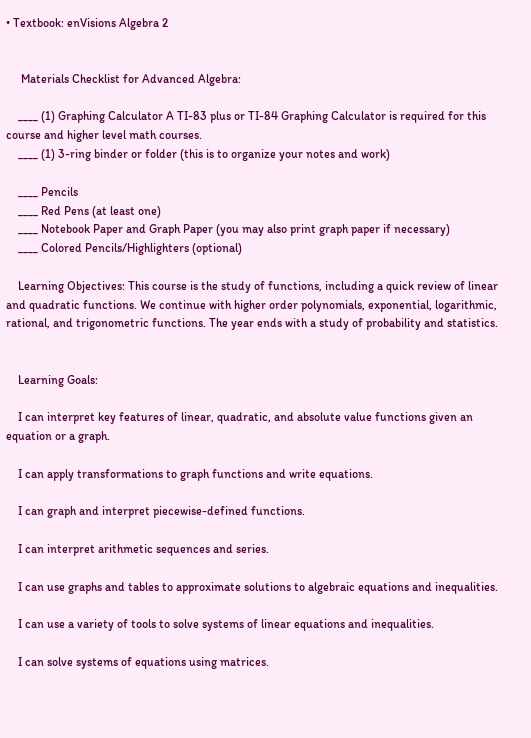• Textbook: enVisions Algebra 2


     Materials Checklist for Advanced Algebra:

    ____ (1) Graphing Calculator A TI-83 plus or TI-84 Graphing Calculator is required for this course and higher level math courses.
    ____ (1) 3-ring binder or folder (this is to organize your notes and work)

    ____ Pencils
    ____ Red Pens (at least one)
    ____ Notebook Paper and Graph Paper (you may also print graph paper if necessary)
    ____ Colored Pencils/Highlighters (optional)

    Learning Objectives: This course is the study of functions, including a quick review of linear and quadratic functions. We continue with higher order polynomials, exponential, logarithmic, rational, and trigonometric functions. The year ends with a study of probability and statistics.


    Learning Goals:

    I can interpret key features of linear, quadratic, and absolute value functions given an equation or a graph.

    I can apply transformations to graph functions and write equations.

    I can graph and interpret piecewise-defined functions.

    I can interpret arithmetic sequences and series.

    I can use graphs and tables to approximate solutions to algebraic equations and inequalities.

    I can use a variety of tools to solve systems of linear equations and inequalities.

    I can solve systems of equations using matrices.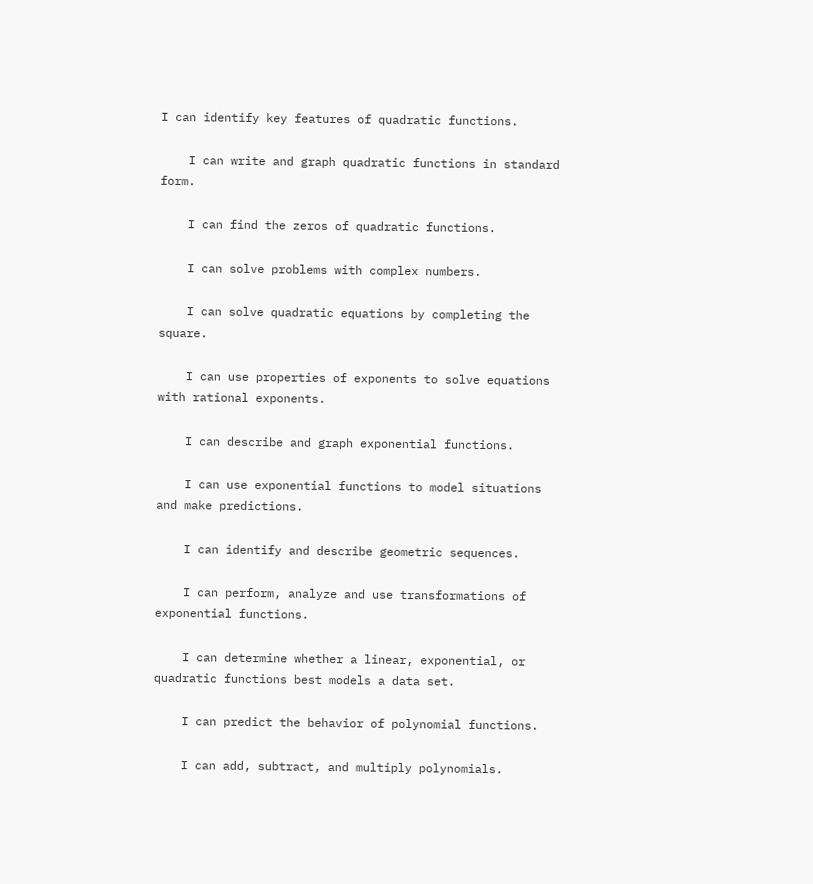I can identify key features of quadratic functions.

    I can write and graph quadratic functions in standard form.

    I can find the zeros of quadratic functions.

    I can solve problems with complex numbers.

    I can solve quadratic equations by completing the square.

    I can use properties of exponents to solve equations with rational exponents.

    I can describe and graph exponential functions.

    I can use exponential functions to model situations and make predictions.

    I can identify and describe geometric sequences.

    I can perform, analyze and use transformations of exponential functions.

    I can determine whether a linear, exponential, or quadratic functions best models a data set.

    I can predict the behavior of polynomial functions.

    I can add, subtract, and multiply polynomials.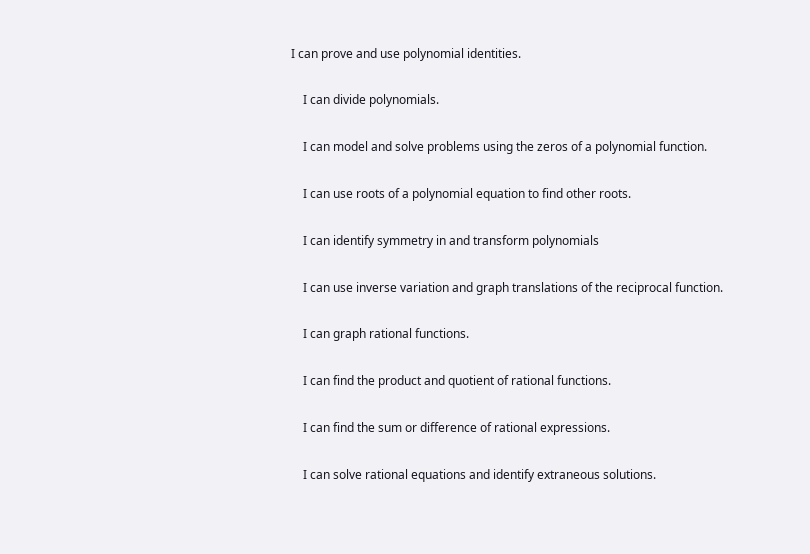I can prove and use polynomial identities.

    I can divide polynomials.

    I can model and solve problems using the zeros of a polynomial function.

    I can use roots of a polynomial equation to find other roots.

    I can identify symmetry in and transform polynomials

    I can use inverse variation and graph translations of the reciprocal function.

    I can graph rational functions.

    I can find the product and quotient of rational functions.

    I can find the sum or difference of rational expressions.

    I can solve rational equations and identify extraneous solutions.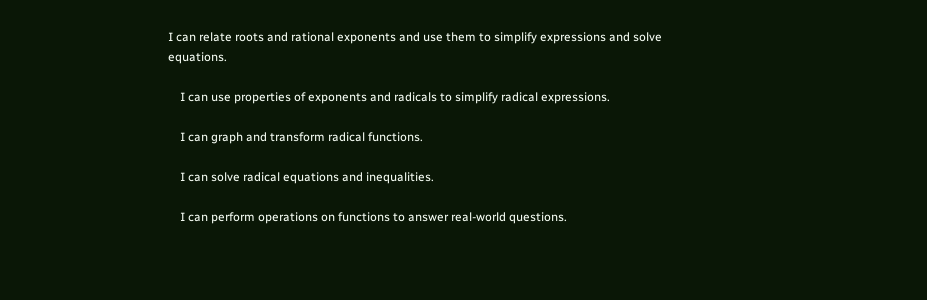I can relate roots and rational exponents and use them to simplify expressions and solve equations.

    I can use properties of exponents and radicals to simplify radical expressions.

    I can graph and transform radical functions.

    I can solve radical equations and inequalities.

    I can perform operations on functions to answer real-world questions.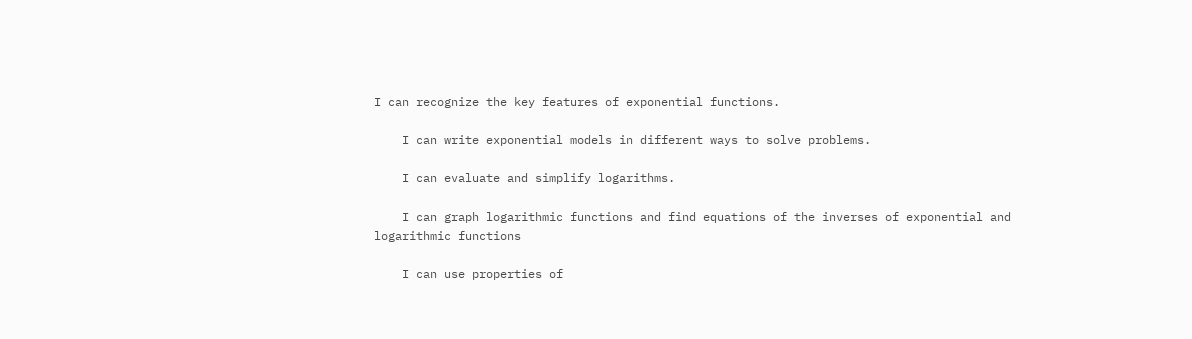I can recognize the key features of exponential functions.

    I can write exponential models in different ways to solve problems.

    I can evaluate and simplify logarithms.

    I can graph logarithmic functions and find equations of the inverses of exponential and logarithmic functions

    I can use properties of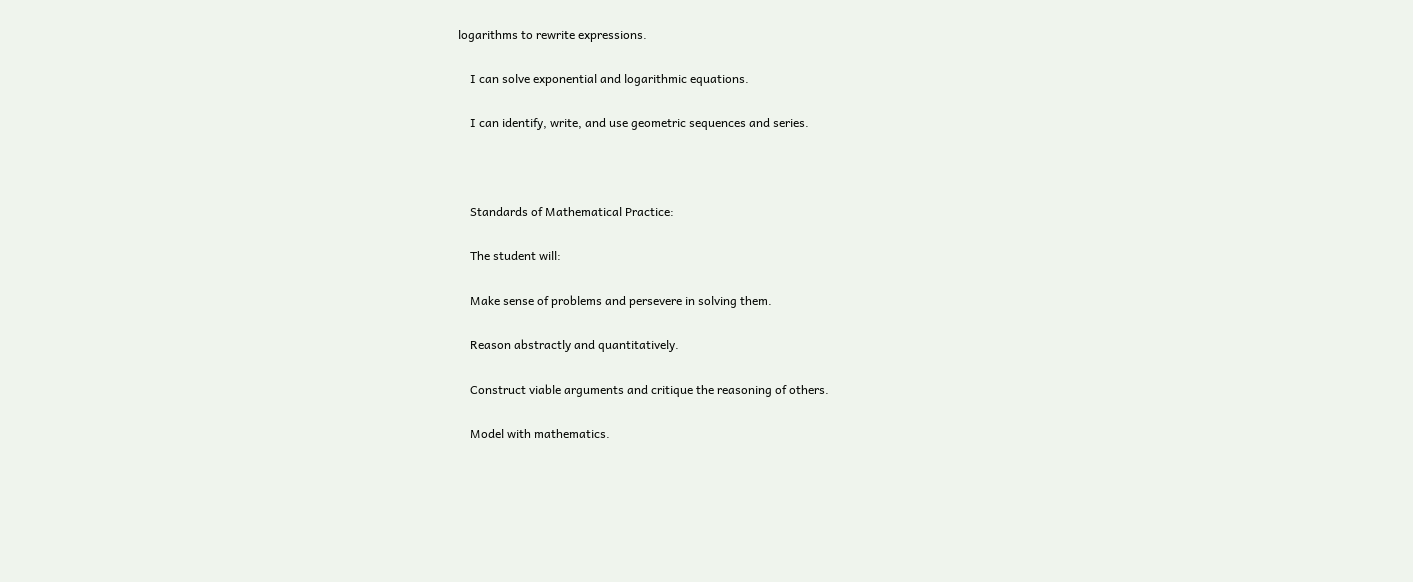logarithms to rewrite expressions.

    I can solve exponential and logarithmic equations.

    I can identify, write, and use geometric sequences and series.



    Standards of Mathematical Practice:

    The student will:

    Make sense of problems and persevere in solving them.

    Reason abstractly and quantitatively.

    Construct viable arguments and critique the reasoning of others.

    Model with mathematics.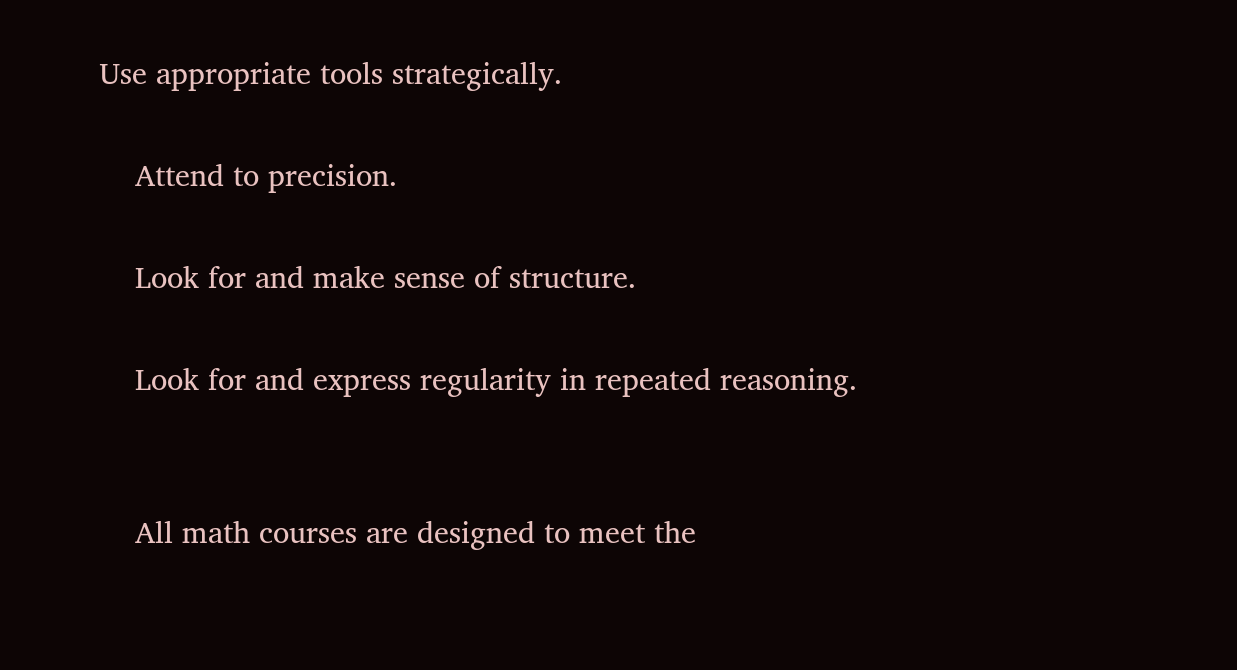Use appropriate tools strategically.

    Attend to precision.

    Look for and make sense of structure.

    Look for and express regularity in repeated reasoning.


    All math courses are designed to meet the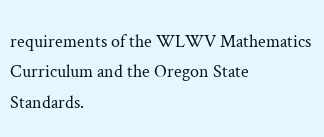requirements of the WLWV Mathematics Curriculum and the Oregon State Standards.